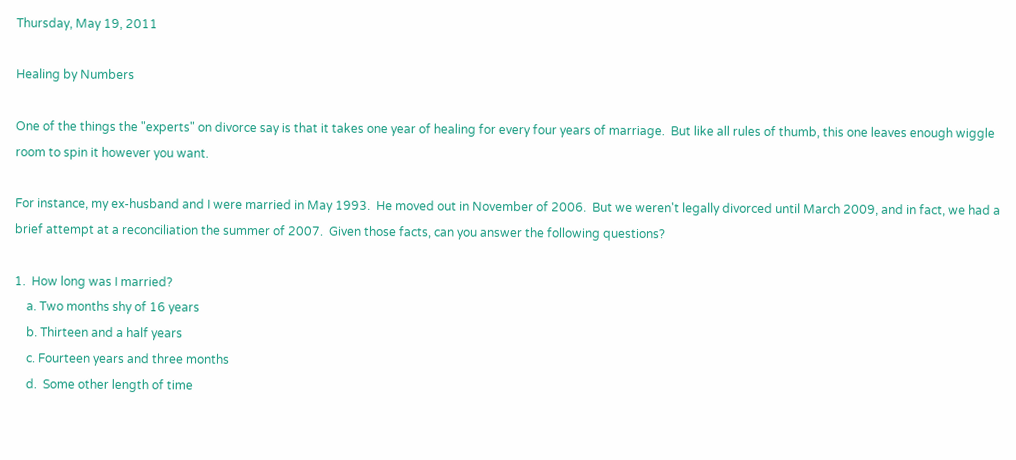Thursday, May 19, 2011

Healing by Numbers

One of the things the "experts" on divorce say is that it takes one year of healing for every four years of marriage.  But like all rules of thumb, this one leaves enough wiggle room to spin it however you want.

For instance, my ex-husband and I were married in May 1993.  He moved out in November of 2006.  But we weren't legally divorced until March 2009, and in fact, we had a brief attempt at a reconciliation the summer of 2007.  Given those facts, can you answer the following questions?

1.  How long was I married?
    a. Two months shy of 16 years
    b. Thirteen and a half years
    c. Fourteen years and three months
    d.  Some other length of time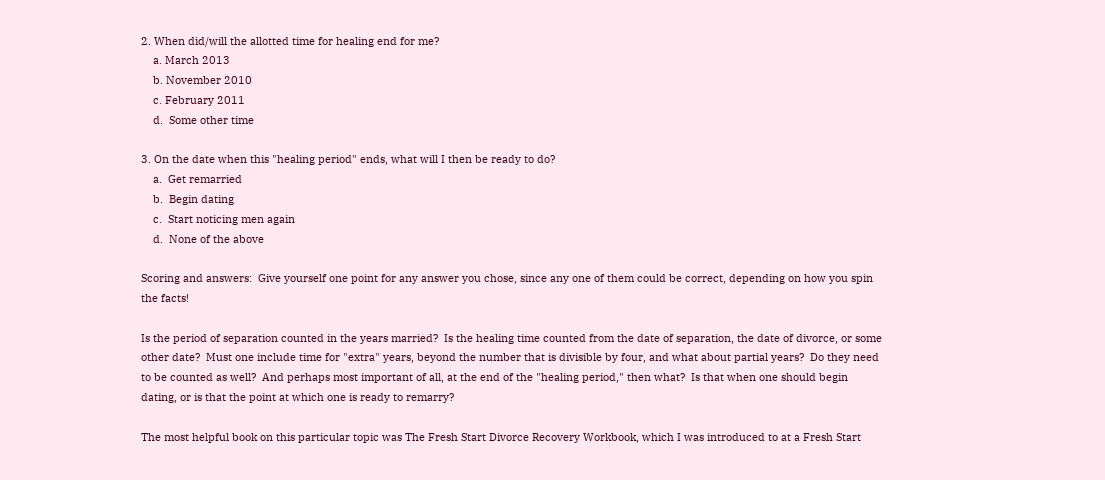2. When did/will the allotted time for healing end for me?
    a. March 2013
    b. November 2010
    c. February 2011
    d.  Some other time

3. On the date when this "healing period" ends, what will I then be ready to do?
    a.  Get remarried
    b.  Begin dating
    c.  Start noticing men again
    d.  None of the above

Scoring and answers:  Give yourself one point for any answer you chose, since any one of them could be correct, depending on how you spin the facts!

Is the period of separation counted in the years married?  Is the healing time counted from the date of separation, the date of divorce, or some other date?  Must one include time for "extra" years, beyond the number that is divisible by four, and what about partial years?  Do they need to be counted as well?  And perhaps most important of all, at the end of the "healing period," then what?  Is that when one should begin dating, or is that the point at which one is ready to remarry?

The most helpful book on this particular topic was The Fresh Start Divorce Recovery Workbook, which I was introduced to at a Fresh Start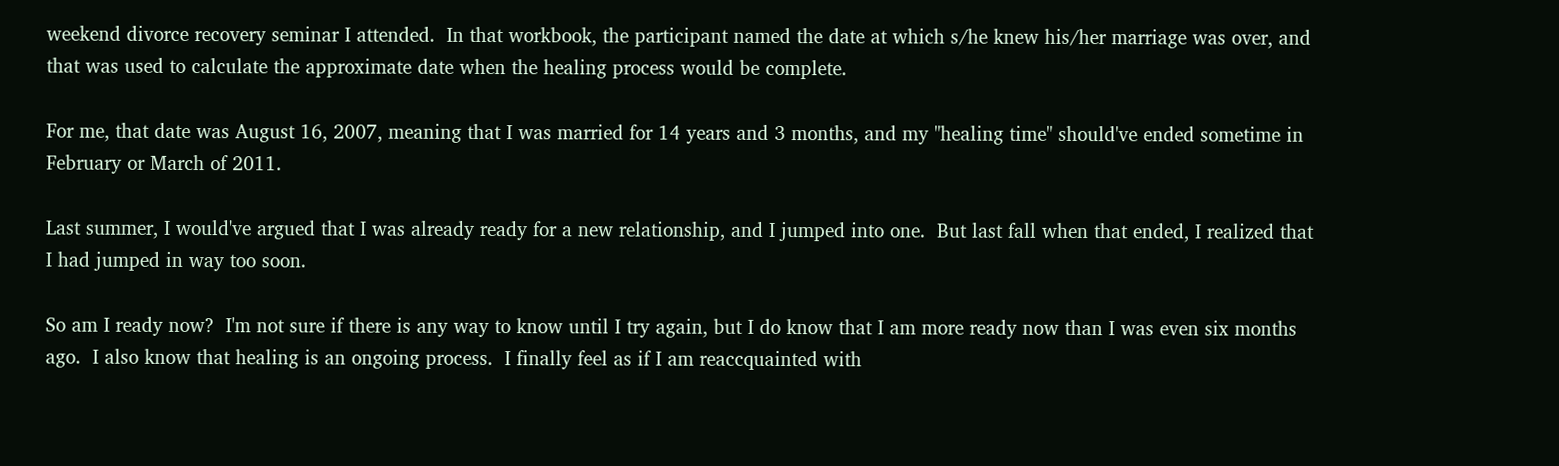weekend divorce recovery seminar I attended.  In that workbook, the participant named the date at which s/he knew his/her marriage was over, and that was used to calculate the approximate date when the healing process would be complete.

For me, that date was August 16, 2007, meaning that I was married for 14 years and 3 months, and my "healing time" should've ended sometime in February or March of 2011.

Last summer, I would've argued that I was already ready for a new relationship, and I jumped into one.  But last fall when that ended, I realized that I had jumped in way too soon.

So am I ready now?  I'm not sure if there is any way to know until I try again, but I do know that I am more ready now than I was even six months ago.  I also know that healing is an ongoing process.  I finally feel as if I am reaccquainted with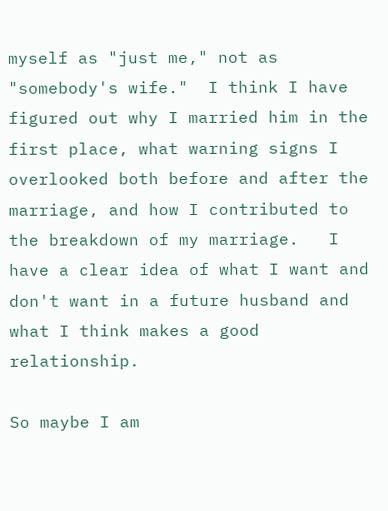myself as "just me," not as "somebody's wife."  I think I have figured out why I married him in the first place, what warning signs I overlooked both before and after the marriage, and how I contributed to the breakdown of my marriage.   I have a clear idea of what I want and don't want in a future husband and what I think makes a good relationship.

So maybe I am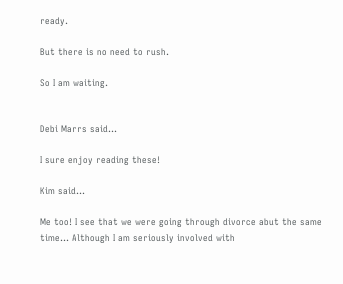ready.

But there is no need to rush.

So I am waiting.


Debi Marrs said...

I sure enjoy reading these!

Kim said...

Me too! I see that we were going through divorce abut the same time... Although I am seriously involved with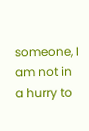someone, I am not in a hurry to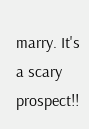marry. It's a scary prospect!!